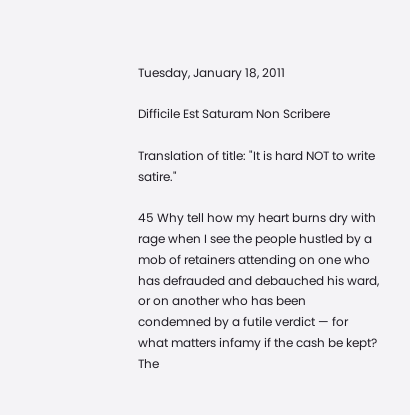Tuesday, January 18, 2011

Difficile Est Saturam Non Scribere

Translation of title: "It is hard NOT to write satire."

45 Why tell how my heart burns dry with rage when I see the people hustled by a mob of retainers attending on one who has defrauded and debauched his ward, or on another who has been condemned by a futile verdict — for what matters infamy if the cash be kept? The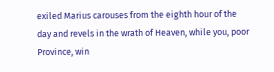exiled Marius carouses from the eighth hour of the day and revels in the wrath of Heaven, while you, poor Province, win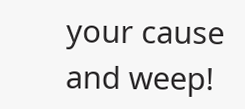your cause and weep!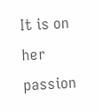It is on her passion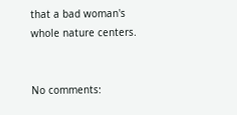that a bad woman's whole nature centers.


No comments: